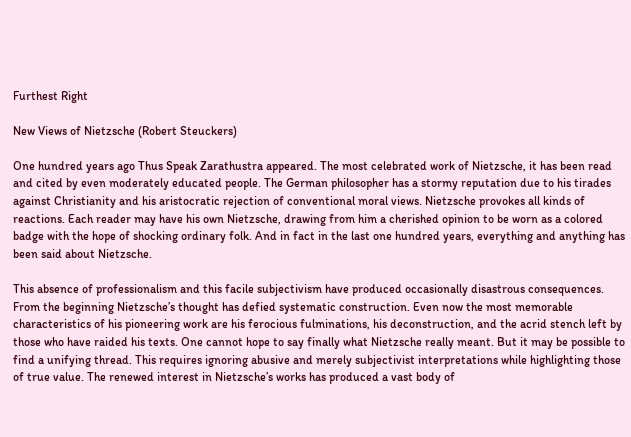Furthest Right

New Views of Nietzsche (Robert Steuckers)

One hundred years ago Thus Speak Zarathustra appeared. The most celebrated work of Nietzsche, it has been read and cited by even moderately educated people. The German philosopher has a stormy reputation due to his tirades against Christianity and his aristocratic rejection of conventional moral views. Nietzsche provokes all kinds of reactions. Each reader may have his own Nietzsche, drawing from him a cherished opinion to be worn as a colored badge with the hope of shocking ordinary folk. And in fact in the last one hundred years, everything and anything has been said about Nietzsche.

This absence of professionalism and this facile subjectivism have produced occasionally disastrous consequences. From the beginning Nietzsche’s thought has defied systematic construction. Even now the most memorable characteristics of his pioneering work are his ferocious fulminations, his deconstruction, and the acrid stench left by those who have raided his texts. One cannot hope to say finally what Nietzsche really meant. But it may be possible to find a unifying thread. This requires ignoring abusive and merely subjectivist interpretations while highlighting those of true value. The renewed interest in Nietzsche’s works has produced a vast body of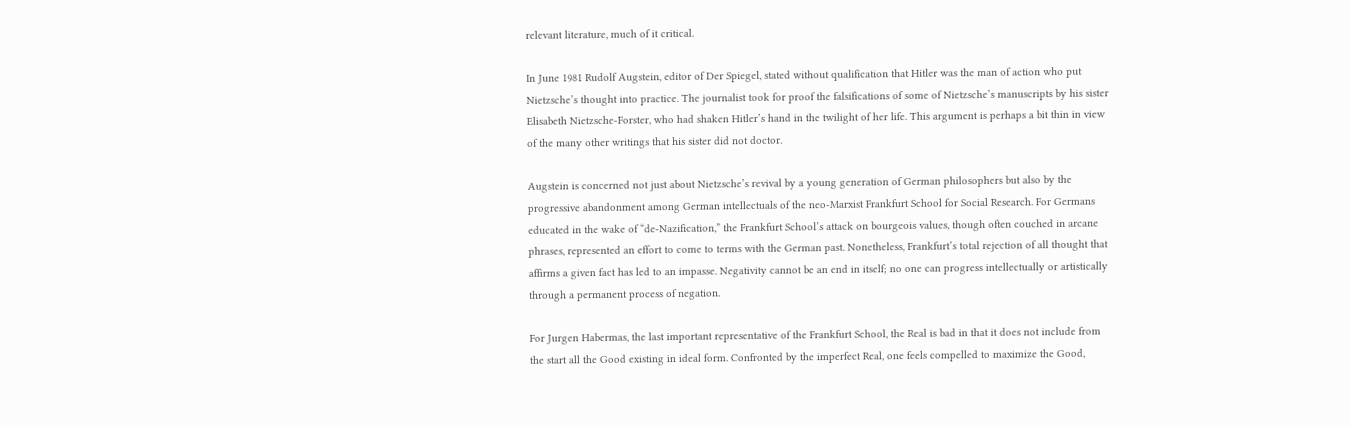relevant literature, much of it critical.

In June 1981 Rudolf Augstein, editor of Der Spiegel, stated without qualification that Hitler was the man of action who put Nietzsche’s thought into practice. The journalist took for proof the falsifications of some of Nietzsche’s manuscripts by his sister Elisabeth Nietzsche-Forster, who had shaken Hitler’s hand in the twilight of her life. This argument is perhaps a bit thin in view of the many other writings that his sister did not doctor.

Augstein is concerned not just about Nietzsche’s revival by a young generation of German philosophers but also by the progressive abandonment among German intellectuals of the neo-Marxist Frankfurt School for Social Research. For Germans educated in the wake of “de-Nazification,” the Frankfurt School’s attack on bourgeois values, though often couched in arcane phrases, represented an effort to come to terms with the German past. Nonetheless, Frankfurt’s total rejection of all thought that affirms a given fact has led to an impasse. Negativity cannot be an end in itself; no one can progress intellectually or artistically through a permanent process of negation.

For Jurgen Habermas, the last important representative of the Frankfurt School, the Real is bad in that it does not include from the start all the Good existing in ideal form. Confronted by the imperfect Real, one feels compelled to maximize the Good,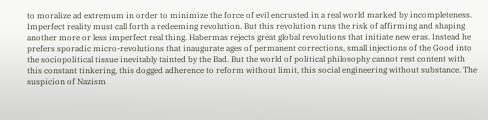to moralize ad extremum in order to minimize the force of evil encrusted in a real world marked by incompleteness. Imperfect reality must call forth a redeeming revolution. But this revolution runs the risk of affirming and shaping another more or less imperfect real thing. Habermas rejects great global revolutions that initiate new eras. Instead he prefers sporadic micro-revolutions that inaugurate ages of permanent corrections, small injections of the Good into the sociopolitical tissue inevitably tainted by the Bad. But the world of political philosophy cannot rest content with this constant tinkering, this dogged adherence to reform without limit, this social engineering without substance. The suspicion of Nazism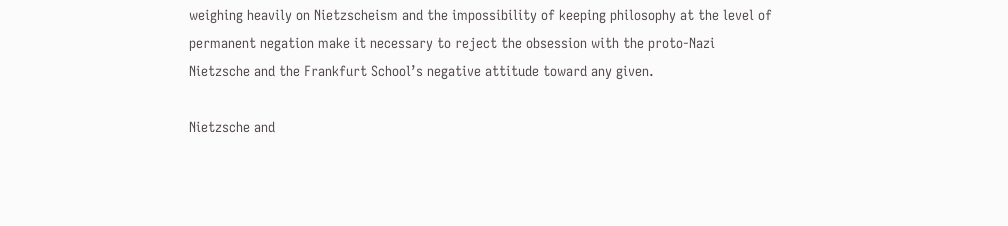weighing heavily on Nietzscheism and the impossibility of keeping philosophy at the level of permanent negation make it necessary to reject the obsession with the proto-Nazi Nietzsche and the Frankfurt School’s negative attitude toward any given.

Nietzsche and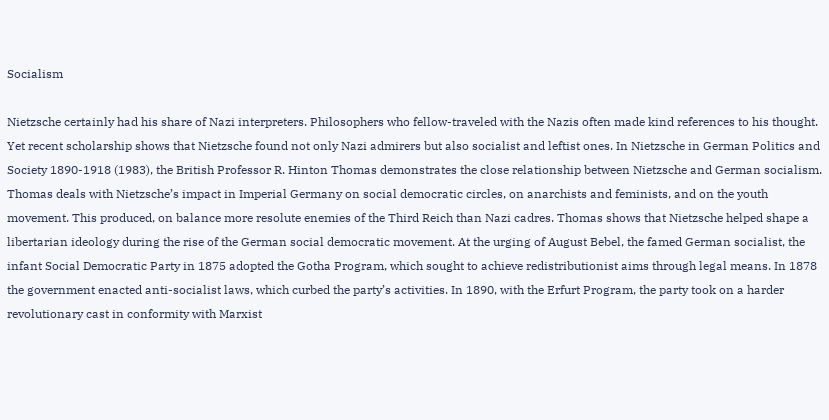Socialism

Nietzsche certainly had his share of Nazi interpreters. Philosophers who fellow-traveled with the Nazis often made kind references to his thought. Yet recent scholarship shows that Nietzsche found not only Nazi admirers but also socialist and leftist ones. In Nietzsche in German Politics and Society 1890-1918 (1983), the British Professor R. Hinton Thomas demonstrates the close relationship between Nietzsche and German socialism. Thomas deals with Nietzsche’s impact in Imperial Germany on social democratic circles, on anarchists and feminists, and on the youth movement. This produced, on balance more resolute enemies of the Third Reich than Nazi cadres. Thomas shows that Nietzsche helped shape a libertarian ideology during the rise of the German social democratic movement. At the urging of August Bebel, the famed German socialist, the infant Social Democratic Party in 1875 adopted the Gotha Program, which sought to achieve redistributionist aims through legal means. In 1878 the government enacted anti-socialist laws, which curbed the party’s activities. In 1890, with the Erfurt Program, the party took on a harder revolutionary cast in conformity with Marxist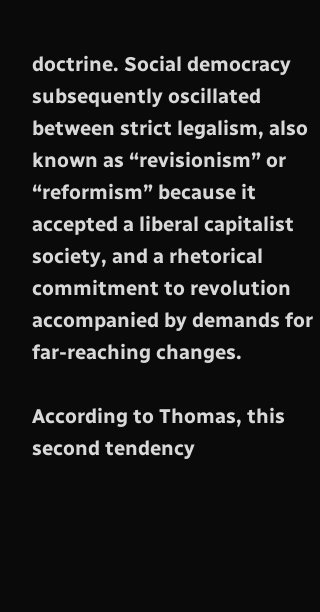doctrine. Social democracy subsequently oscillated between strict legalism, also known as “revisionism” or “reformism” because it accepted a liberal capitalist society, and a rhetorical commitment to revolution accompanied by demands for far-reaching changes.

According to Thomas, this second tendency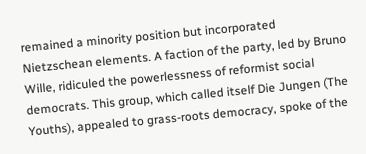remained a minority position but incorporated Nietzschean elements. A faction of the party, led by Bruno Wille, ridiculed the powerlessness of reformist social democrats. This group, which called itself Die Jungen (The Youths), appealed to grass-roots democracy, spoke of the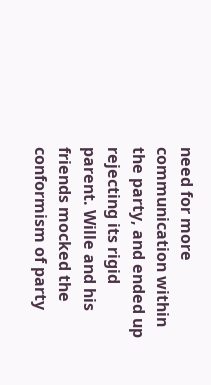need for more communication within the party, and ended up rejecting its rigid parent. Wille and his friends mocked the conformism of party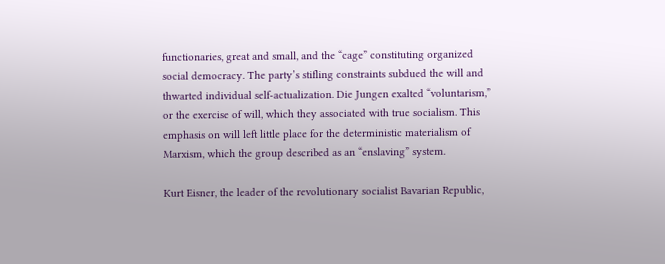functionaries, great and small, and the “cage” constituting organized social democracy. The party’s stifling constraints subdued the will and thwarted individual self-actualization. Die Jungen exalted “voluntarism,” or the exercise of will, which they associated with true socialism. This emphasis on will left little place for the deterministic materialism of Marxism, which the group described as an “enslaving” system.

Kurt Eisner, the leader of the revolutionary socialist Bavarian Republic,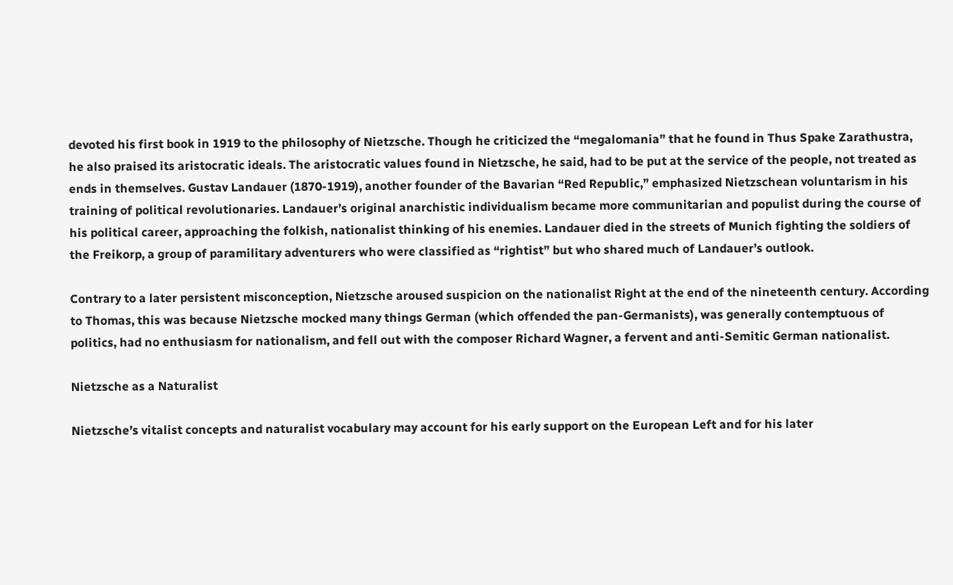devoted his first book in 1919 to the philosophy of Nietzsche. Though he criticized the “megalomania” that he found in Thus Spake Zarathustra, he also praised its aristocratic ideals. The aristocratic values found in Nietzsche, he said, had to be put at the service of the people, not treated as ends in themselves. Gustav Landauer (1870-1919), another founder of the Bavarian “Red Republic,” emphasized Nietzschean voluntarism in his training of political revolutionaries. Landauer’s original anarchistic individualism became more communitarian and populist during the course of his political career, approaching the folkish, nationalist thinking of his enemies. Landauer died in the streets of Munich fighting the soldiers of the Freikorp, a group of paramilitary adventurers who were classified as “rightist” but who shared much of Landauer’s outlook.

Contrary to a later persistent misconception, Nietzsche aroused suspicion on the nationalist Right at the end of the nineteenth century. According to Thomas, this was because Nietzsche mocked many things German (which offended the pan-Germanists), was generally contemptuous of politics, had no enthusiasm for nationalism, and fell out with the composer Richard Wagner, a fervent and anti-Semitic German nationalist.

Nietzsche as a Naturalist

Nietzsche’s vitalist concepts and naturalist vocabulary may account for his early support on the European Left and for his later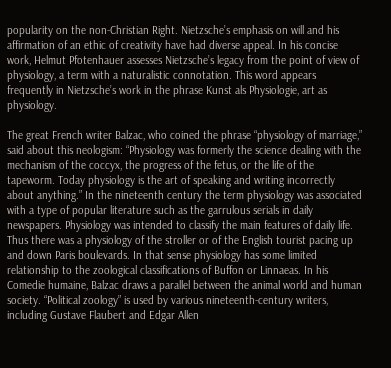popularity on the non-Christian Right. Nietzsche’s emphasis on will and his affirmation of an ethic of creativity have had diverse appeal. In his concise work, Helmut Pfotenhauer assesses Nietzsche’s legacy from the point of view of physiology, a term with a naturalistic connotation. This word appears frequently in Nietzsche’s work in the phrase Kunst als Physiologie, art as physiology.

The great French writer Balzac, who coined the phrase “physiology of marriage,” said about this neologism: “Physiology was formerly the science dealing with the mechanism of the coccyx, the progress of the fetus, or the life of the tapeworm. Today physiology is the art of speaking and writing incorrectly about anything.” In the nineteenth century the term physiology was associated with a type of popular literature such as the garrulous serials in daily newspapers. Physiology was intended to classify the main features of daily life. Thus there was a physiology of the stroller or of the English tourist pacing up and down Paris boulevards. In that sense physiology has some limited relationship to the zoological classifications of Buffon or Linnaeas. In his Comedie humaine, Balzac draws a parallel between the animal world and human society. “Political zoology” is used by various nineteenth-century writers, including Gustave Flaubert and Edgar Allen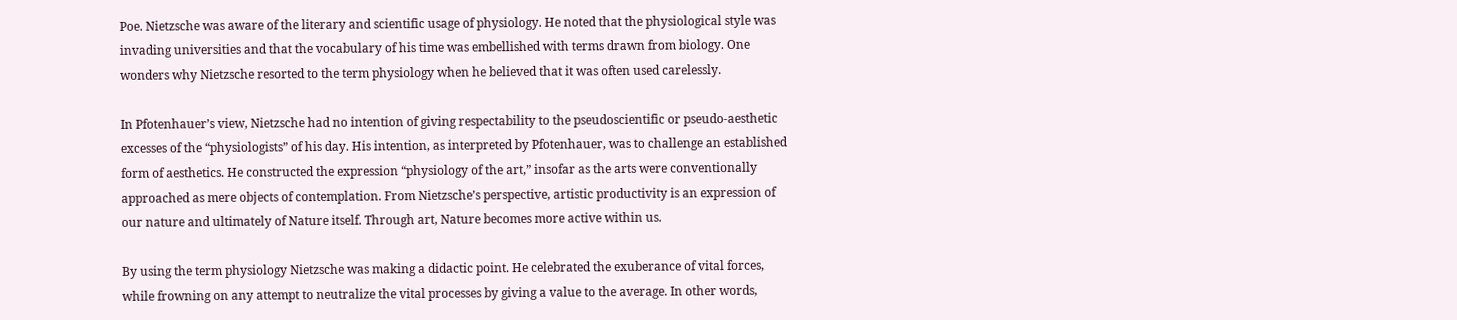Poe. Nietzsche was aware of the literary and scientific usage of physiology. He noted that the physiological style was invading universities and that the vocabulary of his time was embellished with terms drawn from biology. One wonders why Nietzsche resorted to the term physiology when he believed that it was often used carelessly.

In Pfotenhauer’s view, Nietzsche had no intention of giving respectability to the pseudoscientific or pseudo-aesthetic excesses of the “physiologists” of his day. His intention, as interpreted by Pfotenhauer, was to challenge an established form of aesthetics. He constructed the expression “physiology of the art,” insofar as the arts were conventionally approached as mere objects of contemplation. From Nietzsche’s perspective, artistic productivity is an expression of our nature and ultimately of Nature itself. Through art, Nature becomes more active within us.

By using the term physiology Nietzsche was making a didactic point. He celebrated the exuberance of vital forces, while frowning on any attempt to neutralize the vital processes by giving a value to the average. In other words,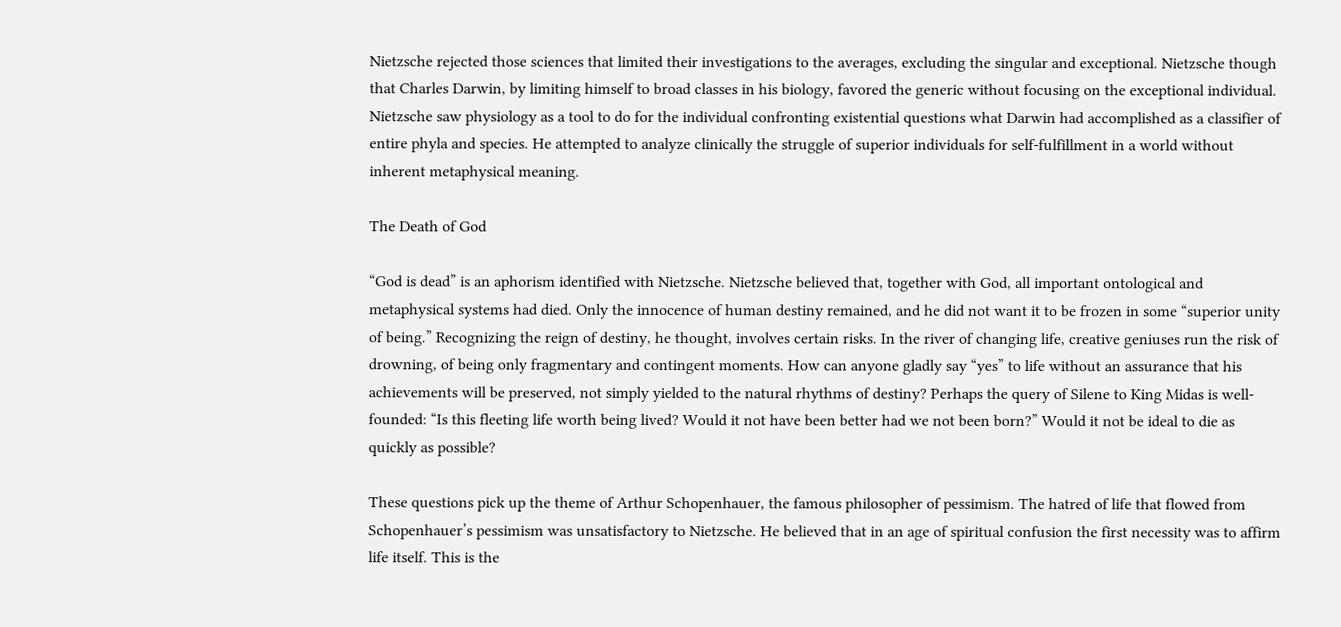Nietzsche rejected those sciences that limited their investigations to the averages, excluding the singular and exceptional. Nietzsche though that Charles Darwin, by limiting himself to broad classes in his biology, favored the generic without focusing on the exceptional individual. Nietzsche saw physiology as a tool to do for the individual confronting existential questions what Darwin had accomplished as a classifier of entire phyla and species. He attempted to analyze clinically the struggle of superior individuals for self-fulfillment in a world without inherent metaphysical meaning.

The Death of God

“God is dead” is an aphorism identified with Nietzsche. Nietzsche believed that, together with God, all important ontological and metaphysical systems had died. Only the innocence of human destiny remained, and he did not want it to be frozen in some “superior unity of being.” Recognizing the reign of destiny, he thought, involves certain risks. In the river of changing life, creative geniuses run the risk of drowning, of being only fragmentary and contingent moments. How can anyone gladly say “yes” to life without an assurance that his achievements will be preserved, not simply yielded to the natural rhythms of destiny? Perhaps the query of Silene to King Midas is well-founded: “Is this fleeting life worth being lived? Would it not have been better had we not been born?” Would it not be ideal to die as quickly as possible?

These questions pick up the theme of Arthur Schopenhauer, the famous philosopher of pessimism. The hatred of life that flowed from Schopenhauer’s pessimism was unsatisfactory to Nietzsche. He believed that in an age of spiritual confusion the first necessity was to affirm life itself. This is the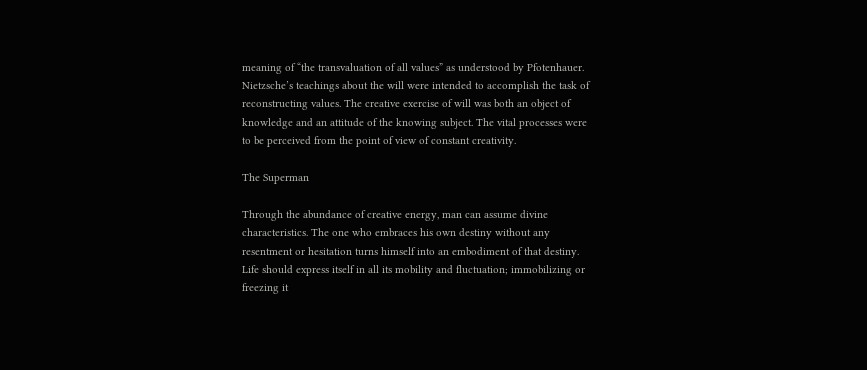meaning of “the transvaluation of all values” as understood by Pfotenhauer. Nietzsche’s teachings about the will were intended to accomplish the task of reconstructing values. The creative exercise of will was both an object of knowledge and an attitude of the knowing subject. The vital processes were to be perceived from the point of view of constant creativity.

The Superman

Through the abundance of creative energy, man can assume divine characteristics. The one who embraces his own destiny without any resentment or hesitation turns himself into an embodiment of that destiny. Life should express itself in all its mobility and fluctuation; immobilizing or freezing it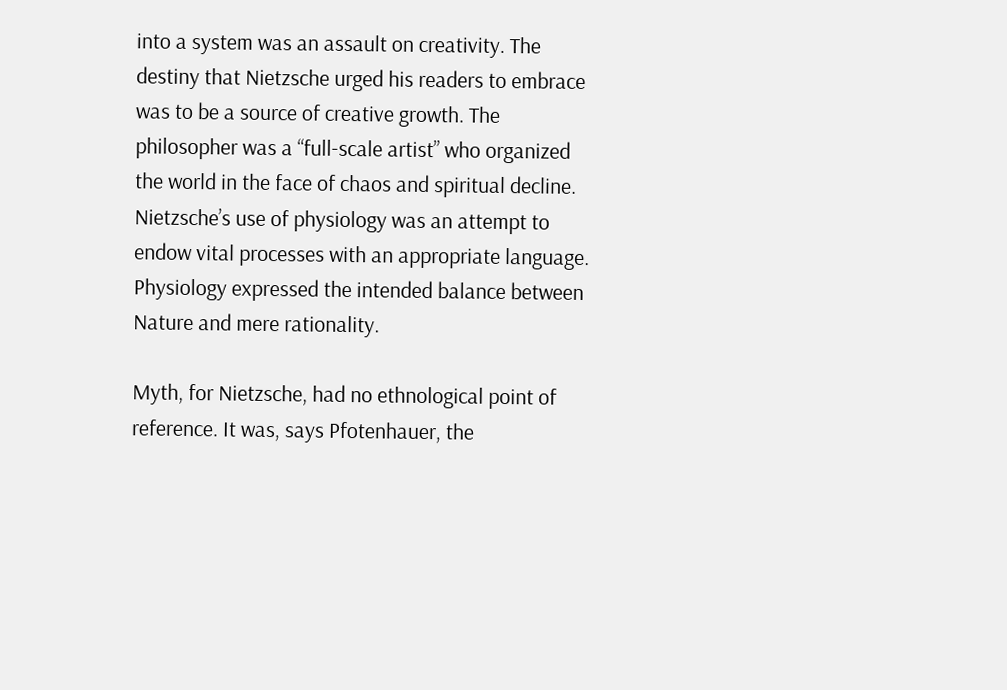into a system was an assault on creativity. The destiny that Nietzsche urged his readers to embrace was to be a source of creative growth. The philosopher was a “full-scale artist” who organized the world in the face of chaos and spiritual decline. Nietzsche’s use of physiology was an attempt to endow vital processes with an appropriate language. Physiology expressed the intended balance between Nature and mere rationality.

Myth, for Nietzsche, had no ethnological point of reference. It was, says Pfotenhauer, the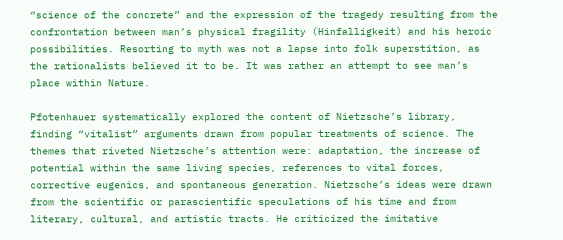“science of the concrete” and the expression of the tragedy resulting from the confrontation between man’s physical fragility (Hinfalligkeit) and his heroic possibilities. Resorting to myth was not a lapse into folk superstition, as the rationalists believed it to be. It was rather an attempt to see man’s place within Nature.

Pfotenhauer systematically explored the content of Nietzsche’s library, finding “vitalist” arguments drawn from popular treatments of science. The themes that riveted Nietzsche’s attention were: adaptation, the increase of potential within the same living species, references to vital forces, corrective eugenics, and spontaneous generation. Nietzsche’s ideas were drawn from the scientific or parascientific speculations of his time and from literary, cultural, and artistic tracts. He criticized the imitative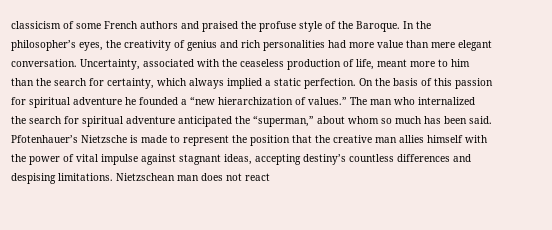classicism of some French authors and praised the profuse style of the Baroque. In the philosopher’s eyes, the creativity of genius and rich personalities had more value than mere elegant conversation. Uncertainty, associated with the ceaseless production of life, meant more to him than the search for certainty, which always implied a static perfection. On the basis of this passion for spiritual adventure he founded a “new hierarchization of values.” The man who internalized the search for spiritual adventure anticipated the “superman,” about whom so much has been said. Pfotenhauer’s Nietzsche is made to represent the position that the creative man allies himself with the power of vital impulse against stagnant ideas, accepting destiny’s countless differences and despising limitations. Nietzschean man does not react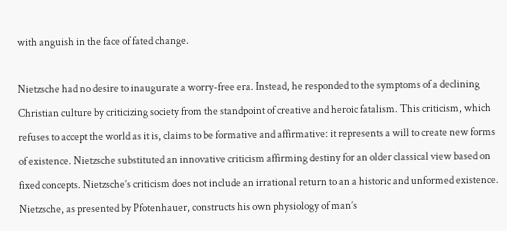with anguish in the face of fated change.

Nietzsche had no desire to inaugurate a worry-free era. Instead, he responded to the symptoms of a declining Christian culture by criticizing society from the standpoint of creative and heroic fatalism. This criticism, which refuses to accept the world as it is, claims to be formative and affirmative: it represents a will to create new forms of existence. Nietzsche substituted an innovative criticism affirming destiny for an older classical view based on fixed concepts. Nietzsche’s criticism does not include an irrational return to an a historic and unformed existence. Nietzsche, as presented by Pfotenhauer, constructs his own physiology of man’s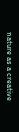nature as a creative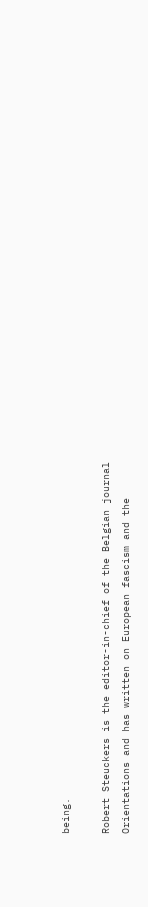being.

Robert Steuckers is the editor-in-chief of the Belgian journal Orientations and has written on European fascism and the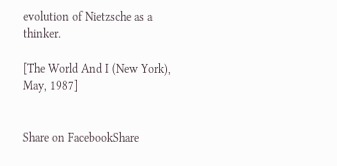evolution of Nietzsche as a thinker.

[The World And I (New York), May, 1987]


Share on FacebookShare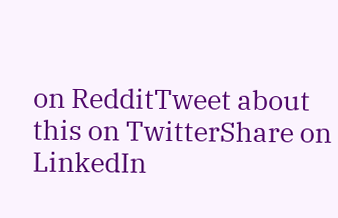on RedditTweet about this on TwitterShare on LinkedIn